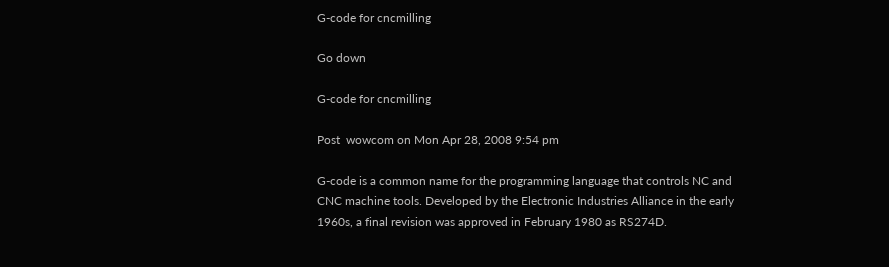G-code for cncmilling

Go down

G-code for cncmilling

Post  wowcom on Mon Apr 28, 2008 9:54 pm

G-code is a common name for the programming language that controls NC and CNC machine tools. Developed by the Electronic Industries Alliance in the early 1960s, a final revision was approved in February 1980 as RS274D.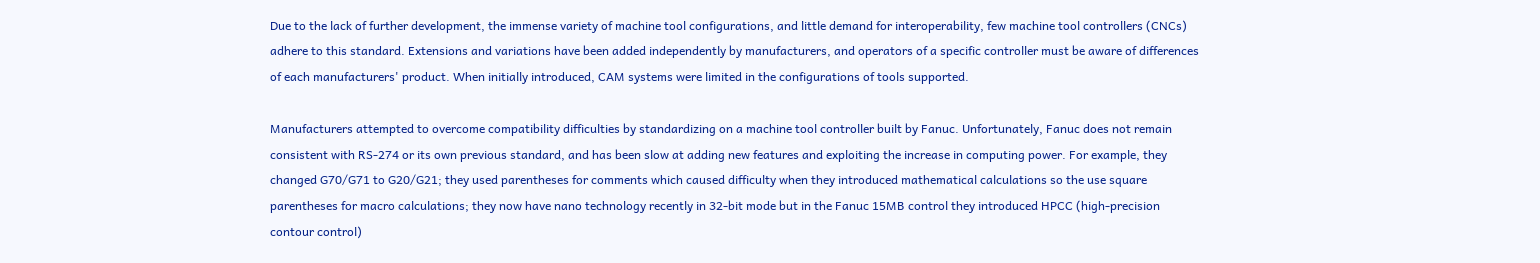Due to the lack of further development, the immense variety of machine tool configurations, and little demand for interoperability, few machine tool controllers (CNCs) adhere to this standard. Extensions and variations have been added independently by manufacturers, and operators of a specific controller must be aware of differences of each manufacturers' product. When initially introduced, CAM systems were limited in the configurations of tools supported.

Manufacturers attempted to overcome compatibility difficulties by standardizing on a machine tool controller built by Fanuc. Unfortunately, Fanuc does not remain consistent with RS-274 or its own previous standard, and has been slow at adding new features and exploiting the increase in computing power. For example, they changed G70/G71 to G20/G21; they used parentheses for comments which caused difficulty when they introduced mathematical calculations so the use square parentheses for macro calculations; they now have nano technology recently in 32-bit mode but in the Fanuc 15MB control they introduced HPCC (high-precision contour control)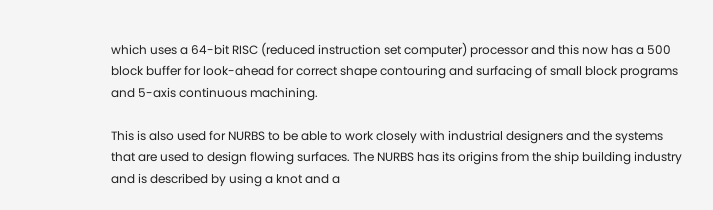which uses a 64-bit RISC (reduced instruction set computer) processor and this now has a 500 block buffer for look-ahead for correct shape contouring and surfacing of small block programs and 5-axis continuous machining.

This is also used for NURBS to be able to work closely with industrial designers and the systems that are used to design flowing surfaces. The NURBS has its origins from the ship building industry and is described by using a knot and a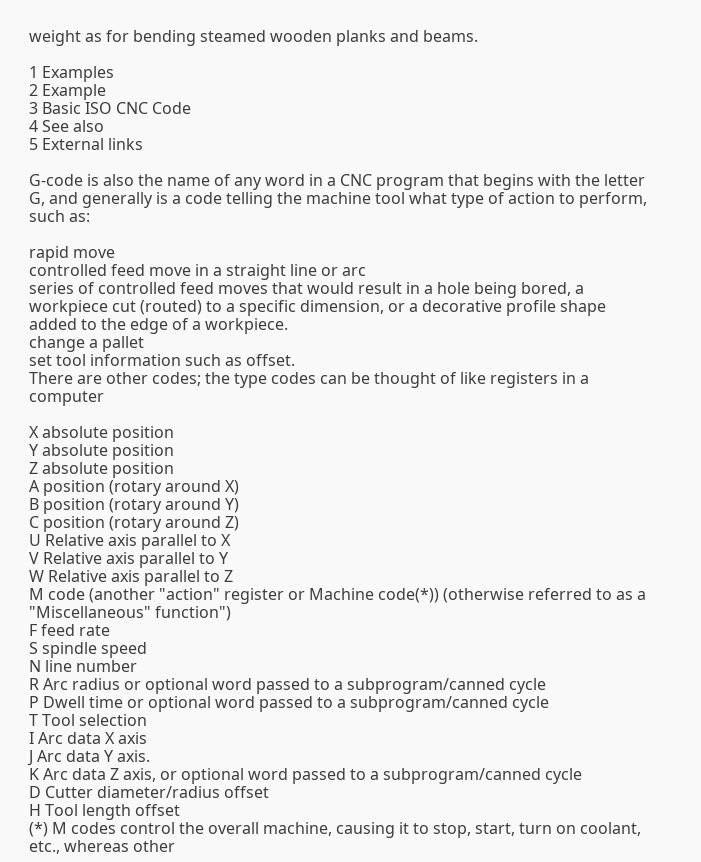weight as for bending steamed wooden planks and beams.

1 Examples
2 Example
3 Basic ISO CNC Code
4 See also
5 External links

G-code is also the name of any word in a CNC program that begins with the letter G, and generally is a code telling the machine tool what type of action to perform, such as:

rapid move
controlled feed move in a straight line or arc
series of controlled feed moves that would result in a hole being bored, a workpiece cut (routed) to a specific dimension, or a decorative profile shape added to the edge of a workpiece.
change a pallet
set tool information such as offset.
There are other codes; the type codes can be thought of like registers in a computer

X absolute position
Y absolute position
Z absolute position
A position (rotary around X)
B position (rotary around Y)
C position (rotary around Z)
U Relative axis parallel to X
V Relative axis parallel to Y
W Relative axis parallel to Z
M code (another "action" register or Machine code(*)) (otherwise referred to as a "Miscellaneous" function")
F feed rate
S spindle speed
N line number
R Arc radius or optional word passed to a subprogram/canned cycle
P Dwell time or optional word passed to a subprogram/canned cycle
T Tool selection
I Arc data X axis
J Arc data Y axis.
K Arc data Z axis, or optional word passed to a subprogram/canned cycle
D Cutter diameter/radius offset
H Tool length offset
(*) M codes control the overall machine, causing it to stop, start, turn on coolant, etc., whereas other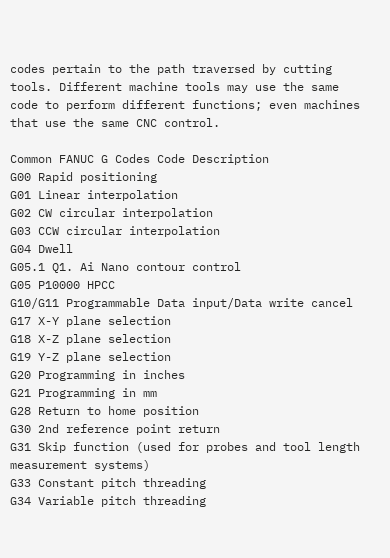codes pertain to the path traversed by cutting tools. Different machine tools may use the same code to perform different functions; even machines that use the same CNC control.

Common FANUC G Codes Code Description
G00 Rapid positioning
G01 Linear interpolation
G02 CW circular interpolation
G03 CCW circular interpolation
G04 Dwell
G05.1 Q1. Ai Nano contour control
G05 P10000 HPCC
G10/G11 Programmable Data input/Data write cancel
G17 X-Y plane selection
G18 X-Z plane selection
G19 Y-Z plane selection
G20 Programming in inches
G21 Programming in mm
G28 Return to home position
G30 2nd reference point return
G31 Skip function (used for probes and tool length measurement systems)
G33 Constant pitch threading
G34 Variable pitch threading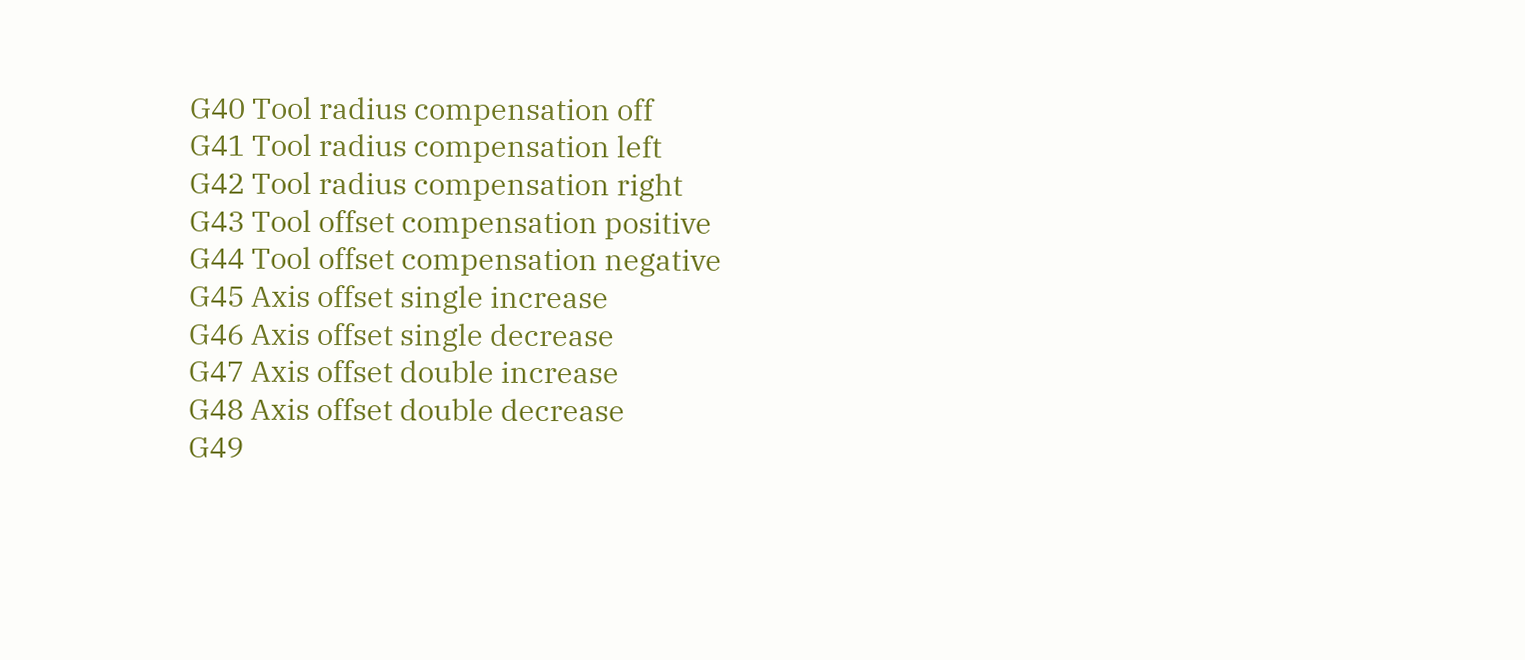G40 Tool radius compensation off
G41 Tool radius compensation left
G42 Tool radius compensation right
G43 Tool offset compensation positive
G44 Tool offset compensation negative
G45 Axis offset single increase
G46 Axis offset single decrease
G47 Axis offset double increase
G48 Axis offset double decrease
G49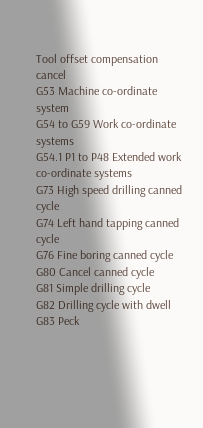Tool offset compensation cancel
G53 Machine co-ordinate system
G54 to G59 Work co-ordinate systems
G54.1 P1 to P48 Extended work co-ordinate systems
G73 High speed drilling canned cycle
G74 Left hand tapping canned cycle
G76 Fine boring canned cycle
G80 Cancel canned cycle
G81 Simple drilling cycle
G82 Drilling cycle with dwell
G83 Peck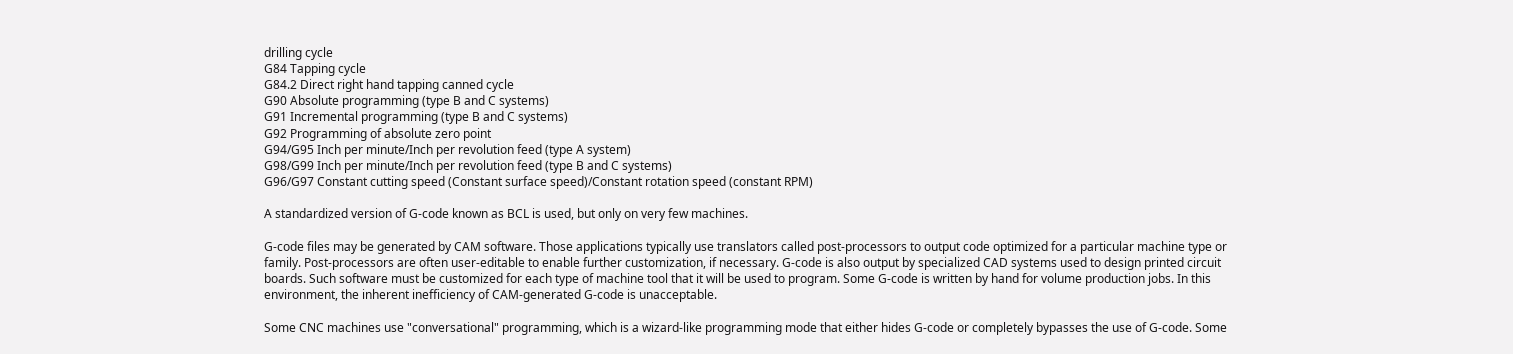drilling cycle
G84 Tapping cycle
G84.2 Direct right hand tapping canned cycle
G90 Absolute programming (type B and C systems)
G91 Incremental programming (type B and C systems)
G92 Programming of absolute zero point
G94/G95 Inch per minute/Inch per revolution feed (type A system)
G98/G99 Inch per minute/Inch per revolution feed (type B and C systems)
G96/G97 Constant cutting speed (Constant surface speed)/Constant rotation speed (constant RPM)

A standardized version of G-code known as BCL is used, but only on very few machines.

G-code files may be generated by CAM software. Those applications typically use translators called post-processors to output code optimized for a particular machine type or family. Post-processors are often user-editable to enable further customization, if necessary. G-code is also output by specialized CAD systems used to design printed circuit boards. Such software must be customized for each type of machine tool that it will be used to program. Some G-code is written by hand for volume production jobs. In this environment, the inherent inefficiency of CAM-generated G-code is unacceptable.

Some CNC machines use "conversational" programming, which is a wizard-like programming mode that either hides G-code or completely bypasses the use of G-code. Some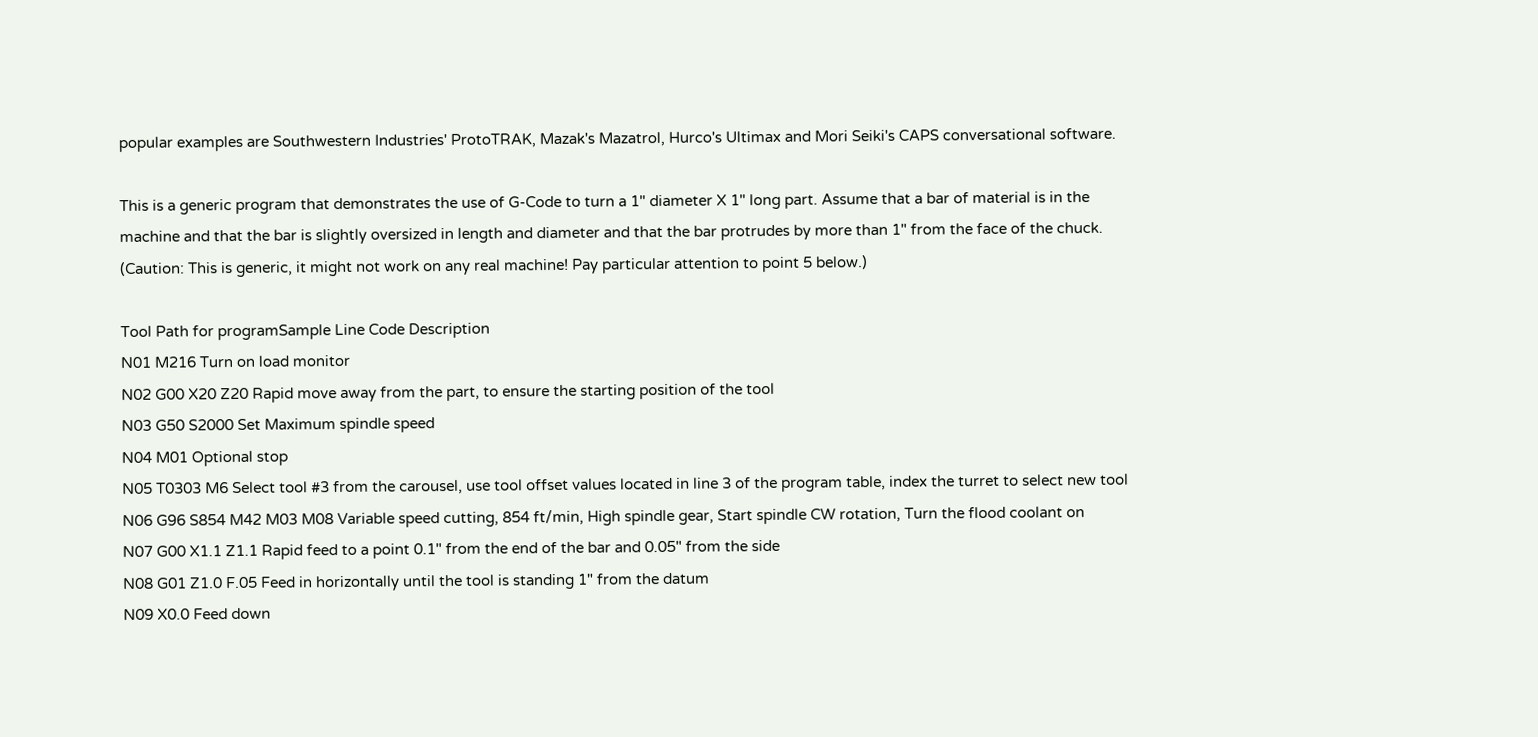popular examples are Southwestern Industries' ProtoTRAK, Mazak's Mazatrol, Hurco's Ultimax and Mori Seiki's CAPS conversational software.

This is a generic program that demonstrates the use of G-Code to turn a 1" diameter X 1" long part. Assume that a bar of material is in the machine and that the bar is slightly oversized in length and diameter and that the bar protrudes by more than 1" from the face of the chuck. (Caution: This is generic, it might not work on any real machine! Pay particular attention to point 5 below.)

Tool Path for programSample Line Code Description
N01 M216 Turn on load monitor
N02 G00 X20 Z20 Rapid move away from the part, to ensure the starting position of the tool
N03 G50 S2000 Set Maximum spindle speed
N04 M01 Optional stop
N05 T0303 M6 Select tool #3 from the carousel, use tool offset values located in line 3 of the program table, index the turret to select new tool
N06 G96 S854 M42 M03 M08 Variable speed cutting, 854 ft/min, High spindle gear, Start spindle CW rotation, Turn the flood coolant on
N07 G00 X1.1 Z1.1 Rapid feed to a point 0.1" from the end of the bar and 0.05" from the side
N08 G01 Z1.0 F.05 Feed in horizontally until the tool is standing 1" from the datum
N09 X0.0 Feed down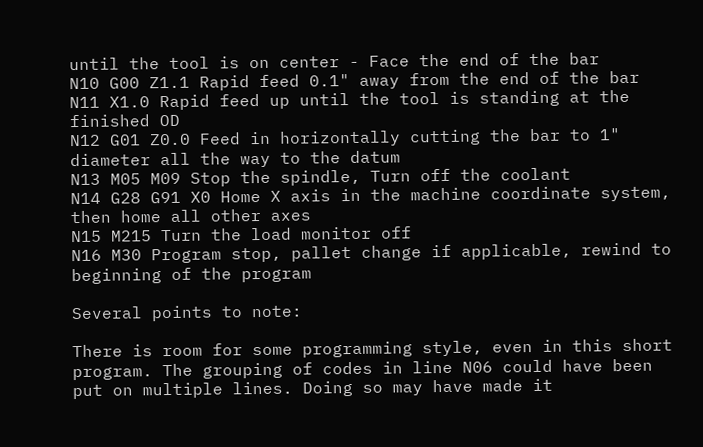until the tool is on center - Face the end of the bar
N10 G00 Z1.1 Rapid feed 0.1" away from the end of the bar
N11 X1.0 Rapid feed up until the tool is standing at the finished OD
N12 G01 Z0.0 Feed in horizontally cutting the bar to 1" diameter all the way to the datum
N13 M05 M09 Stop the spindle, Turn off the coolant
N14 G28 G91 X0 Home X axis in the machine coordinate system, then home all other axes
N15 M215 Turn the load monitor off
N16 M30 Program stop, pallet change if applicable, rewind to beginning of the program

Several points to note:

There is room for some programming style, even in this short program. The grouping of codes in line N06 could have been put on multiple lines. Doing so may have made it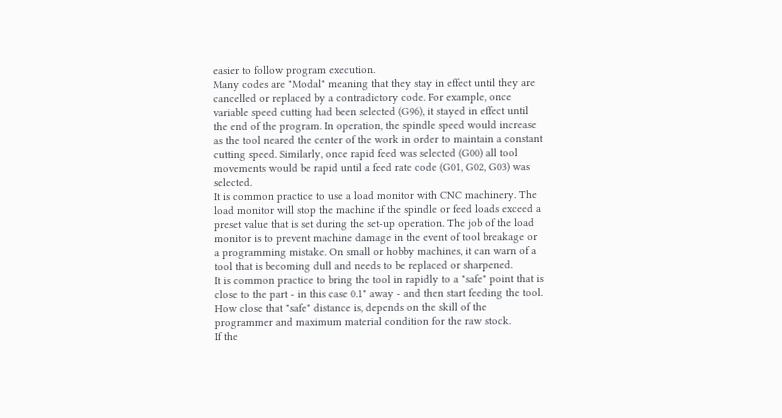easier to follow program execution.
Many codes are "Modal" meaning that they stay in effect until they are cancelled or replaced by a contradictory code. For example, once variable speed cutting had been selected (G96), it stayed in effect until the end of the program. In operation, the spindle speed would increase as the tool neared the center of the work in order to maintain a constant cutting speed. Similarly, once rapid feed was selected (G00) all tool movements would be rapid until a feed rate code (G01, G02, G03) was selected.
It is common practice to use a load monitor with CNC machinery. The load monitor will stop the machine if the spindle or feed loads exceed a preset value that is set during the set-up operation. The job of the load monitor is to prevent machine damage in the event of tool breakage or a programming mistake. On small or hobby machines, it can warn of a tool that is becoming dull and needs to be replaced or sharpened.
It is common practice to bring the tool in rapidly to a "safe" point that is close to the part - in this case 0.1" away - and then start feeding the tool. How close that "safe" distance is, depends on the skill of the programmer and maximum material condition for the raw stock.
If the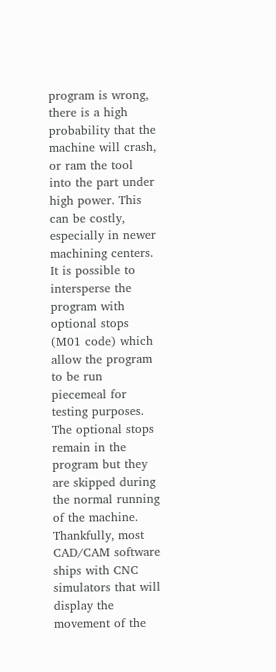program is wrong, there is a high probability that the machine will crash, or ram the tool into the part under high power. This can be costly, especially in newer machining centers. It is possible to intersperse the program with optional stops (M01 code) which allow the program to be run piecemeal for testing purposes. The optional stops remain in the program but they are skipped during the normal running of the machine. Thankfully, most CAD/CAM software ships with CNC simulators that will display the movement of the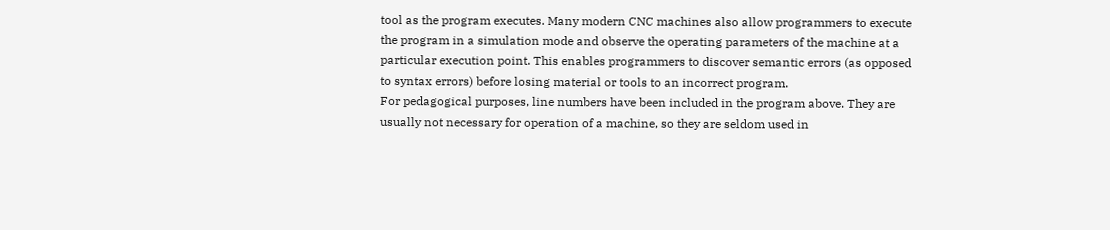tool as the program executes. Many modern CNC machines also allow programmers to execute the program in a simulation mode and observe the operating parameters of the machine at a particular execution point. This enables programmers to discover semantic errors (as opposed to syntax errors) before losing material or tools to an incorrect program.
For pedagogical purposes, line numbers have been included in the program above. They are usually not necessary for operation of a machine, so they are seldom used in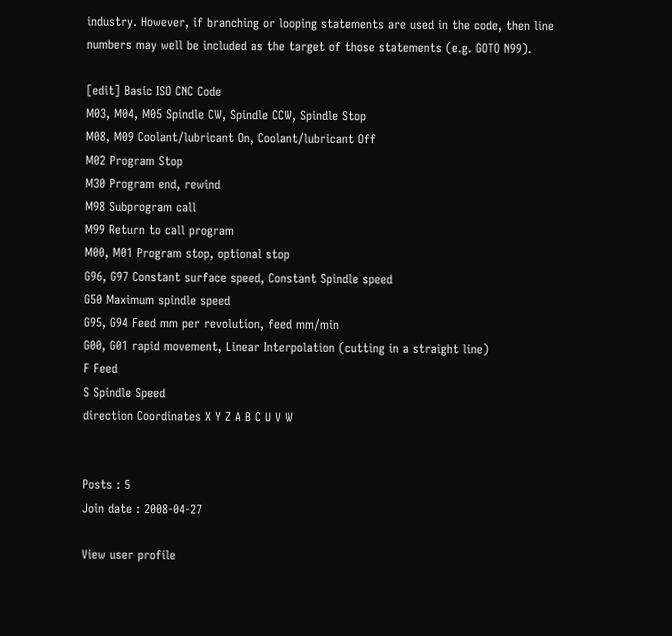industry. However, if branching or looping statements are used in the code, then line numbers may well be included as the target of those statements (e.g. GOTO N99).

[edit] Basic ISO CNC Code
M03, M04, M05 Spindle CW, Spindle CCW, Spindle Stop
M08, M09 Coolant/lubricant On, Coolant/lubricant Off
M02 Program Stop
M30 Program end, rewind
M98 Subprogram call
M99 Return to call program
M00, M01 Program stop, optional stop
G96, G97 Constant surface speed, Constant Spindle speed
G50 Maximum spindle speed
G95, G94 Feed mm per revolution, feed mm/min
G00, G01 rapid movement, Linear Interpolation (cutting in a straight line)
F Feed
S Spindle Speed
direction Coordinates X Y Z A B C U V W


Posts : 5
Join date : 2008-04-27

View user profile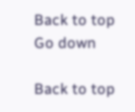Back to top Go down

Back to top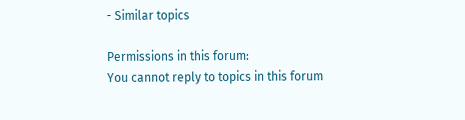- Similar topics

Permissions in this forum:
You cannot reply to topics in this forum